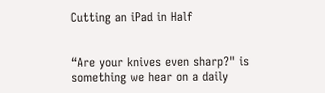Cutting an iPad in Half


“Are your knives even sharp?" is something we hear on a daily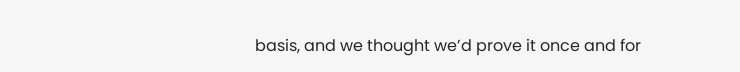basis, and we thought we’d prove it once and for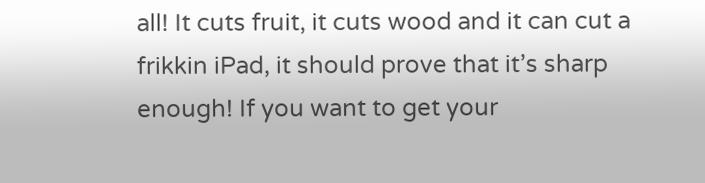all! It cuts fruit, it cuts wood and it can cut a frikkin iPad, it should prove that it’s sharp enough! If you want to get your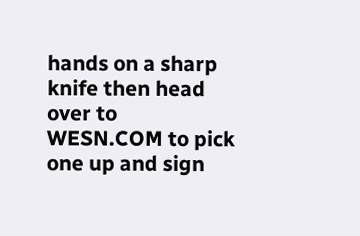hands on a sharp knife then head over to WESN.COM to pick one up and sign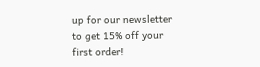up for our newsletter to get 15% off your first order!